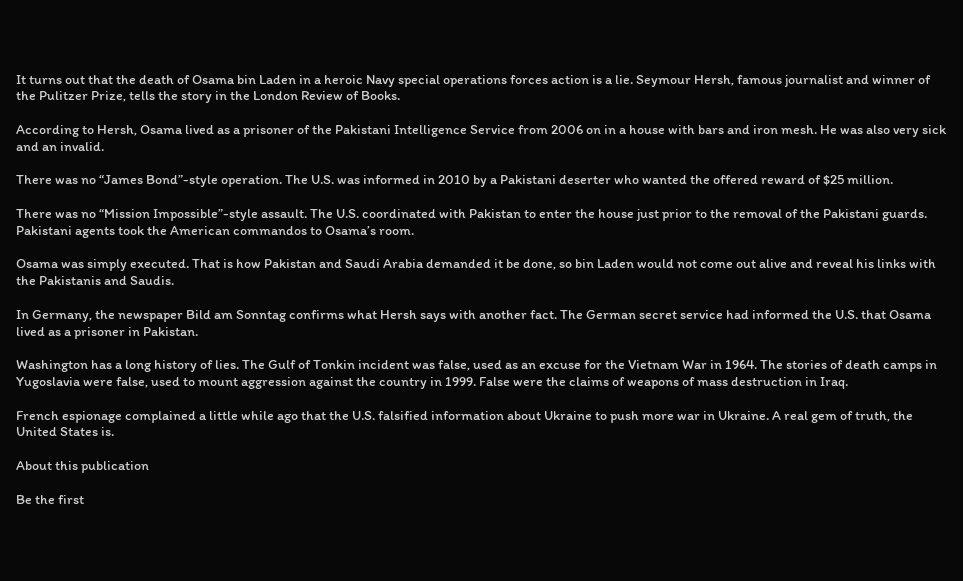It turns out that the death of Osama bin Laden in a heroic Navy special operations forces action is a lie. Seymour Hersh, famous journalist and winner of the Pulitzer Prize, tells the story in the London Review of Books.

According to Hersh, Osama lived as a prisoner of the Pakistani Intelligence Service from 2006 on in a house with bars and iron mesh. He was also very sick and an invalid.

There was no “James Bond”-style operation. The U.S. was informed in 2010 by a Pakistani deserter who wanted the offered reward of $25 million.

There was no “Mission Impossible”-style assault. The U.S. coordinated with Pakistan to enter the house just prior to the removal of the Pakistani guards. Pakistani agents took the American commandos to Osama’s room.

Osama was simply executed. That is how Pakistan and Saudi Arabia demanded it be done, so bin Laden would not come out alive and reveal his links with the Pakistanis and Saudis.

In Germany, the newspaper Bild am Sonntag confirms what Hersh says with another fact. The German secret service had informed the U.S. that Osama lived as a prisoner in Pakistan.

Washington has a long history of lies. The Gulf of Tonkin incident was false, used as an excuse for the Vietnam War in 1964. The stories of death camps in Yugoslavia were false, used to mount aggression against the country in 1999. False were the claims of weapons of mass destruction in Iraq.

French espionage complained a little while ago that the U.S. falsified information about Ukraine to push more war in Ukraine. A real gem of truth, the United States is.

About this publication

Be the first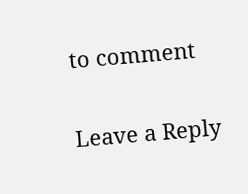to comment

Leave a Reply